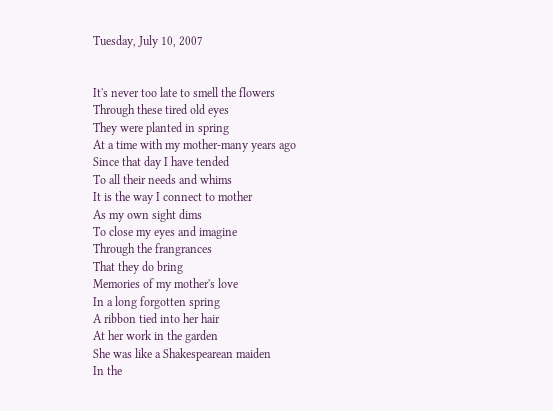Tuesday, July 10, 2007


It's never too late to smell the flowers
Through these tired old eyes
They were planted in spring
At a time with my mother-many years ago
Since that day I have tended
To all their needs and whims
It is the way I connect to mother
As my own sight dims
To close my eyes and imagine
Through the frangrances
That they do bring
Memories of my mother's love
In a long forgotten spring
A ribbon tied into her hair
At her work in the garden
She was like a Shakespearean maiden
In the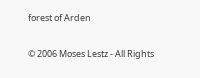forest of Arden

© 2006 Moses Lestz - All Rights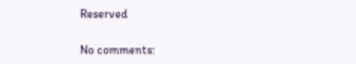Reserved

No comments: